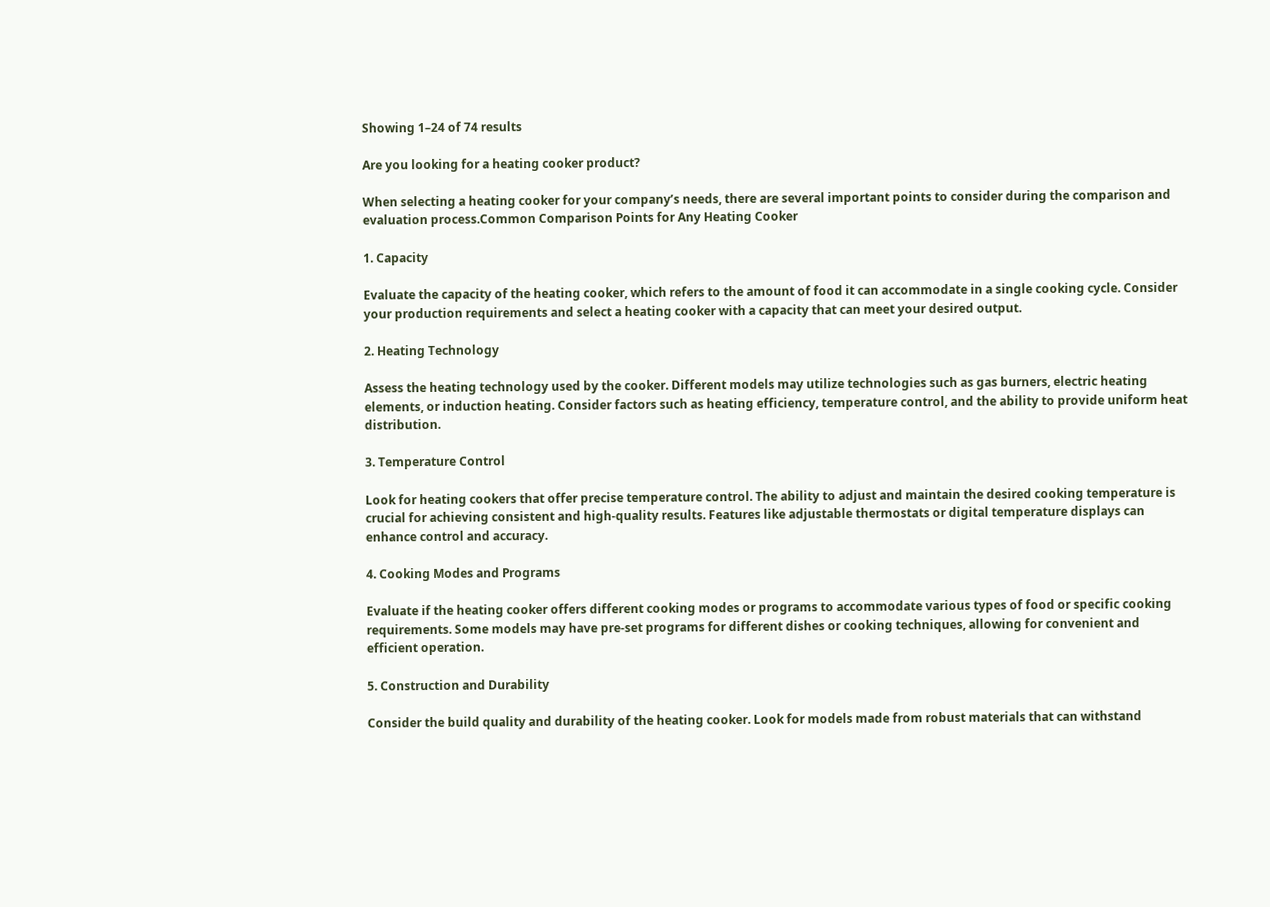Showing 1–24 of 74 results

Are you looking for a heating cooker product?

When selecting a heating cooker for your company’s needs, there are several important points to consider during the comparison and evaluation process.Common Comparison Points for Any Heating Cooker

1. Capacity

Evaluate the capacity of the heating cooker, which refers to the amount of food it can accommodate in a single cooking cycle. Consider your production requirements and select a heating cooker with a capacity that can meet your desired output.

2. Heating Technology

Assess the heating technology used by the cooker. Different models may utilize technologies such as gas burners, electric heating elements, or induction heating. Consider factors such as heating efficiency, temperature control, and the ability to provide uniform heat distribution.

3. Temperature Control

Look for heating cookers that offer precise temperature control. The ability to adjust and maintain the desired cooking temperature is crucial for achieving consistent and high-quality results. Features like adjustable thermostats or digital temperature displays can enhance control and accuracy.

4. Cooking Modes and Programs

Evaluate if the heating cooker offers different cooking modes or programs to accommodate various types of food or specific cooking requirements. Some models may have pre-set programs for different dishes or cooking techniques, allowing for convenient and efficient operation.

5. Construction and Durability

Consider the build quality and durability of the heating cooker. Look for models made from robust materials that can withstand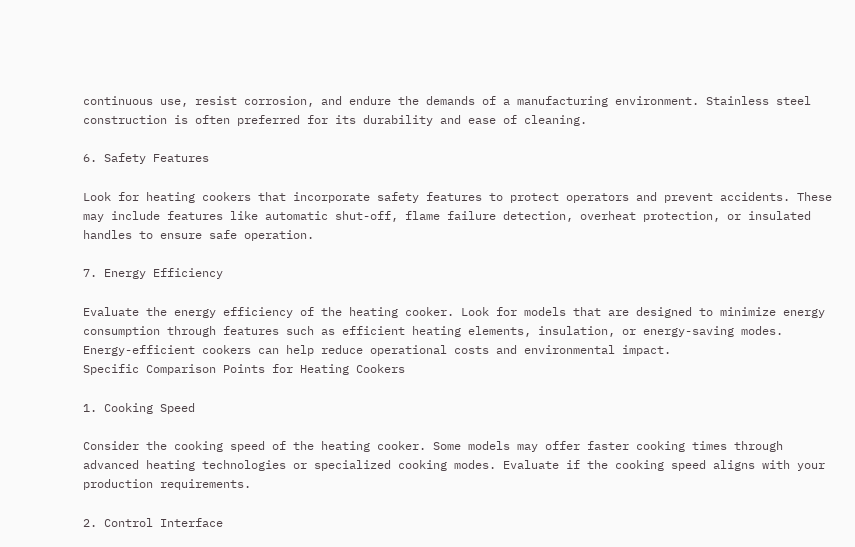continuous use, resist corrosion, and endure the demands of a manufacturing environment. Stainless steel construction is often preferred for its durability and ease of cleaning.

6. Safety Features

Look for heating cookers that incorporate safety features to protect operators and prevent accidents. These may include features like automatic shut-off, flame failure detection, overheat protection, or insulated handles to ensure safe operation.

7. Energy Efficiency

Evaluate the energy efficiency of the heating cooker. Look for models that are designed to minimize energy consumption through features such as efficient heating elements, insulation, or energy-saving modes. Energy-efficient cookers can help reduce operational costs and environmental impact.
Specific Comparison Points for Heating Cookers

1. Cooking Speed

Consider the cooking speed of the heating cooker. Some models may offer faster cooking times through advanced heating technologies or specialized cooking modes. Evaluate if the cooking speed aligns with your production requirements.

2. Control Interface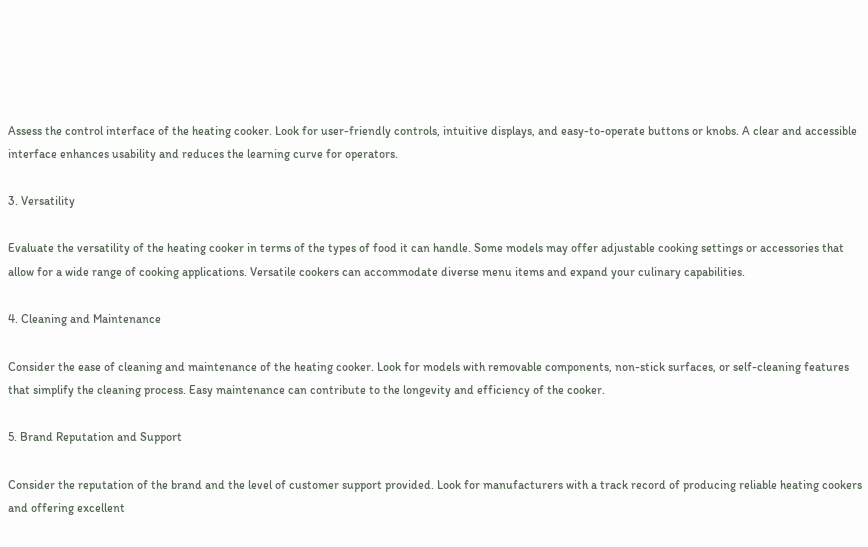Assess the control interface of the heating cooker. Look for user-friendly controls, intuitive displays, and easy-to-operate buttons or knobs. A clear and accessible interface enhances usability and reduces the learning curve for operators.

3. Versatility

Evaluate the versatility of the heating cooker in terms of the types of food it can handle. Some models may offer adjustable cooking settings or accessories that allow for a wide range of cooking applications. Versatile cookers can accommodate diverse menu items and expand your culinary capabilities.

4. Cleaning and Maintenance

Consider the ease of cleaning and maintenance of the heating cooker. Look for models with removable components, non-stick surfaces, or self-cleaning features that simplify the cleaning process. Easy maintenance can contribute to the longevity and efficiency of the cooker.

5. Brand Reputation and Support

Consider the reputation of the brand and the level of customer support provided. Look for manufacturers with a track record of producing reliable heating cookers and offering excellent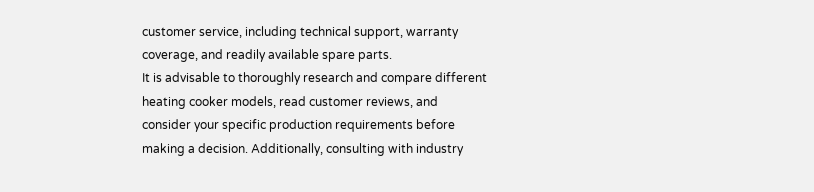customer service, including technical support, warranty coverage, and readily available spare parts.
It is advisable to thoroughly research and compare different heating cooker models, read customer reviews, and consider your specific production requirements before making a decision. Additionally, consulting with industry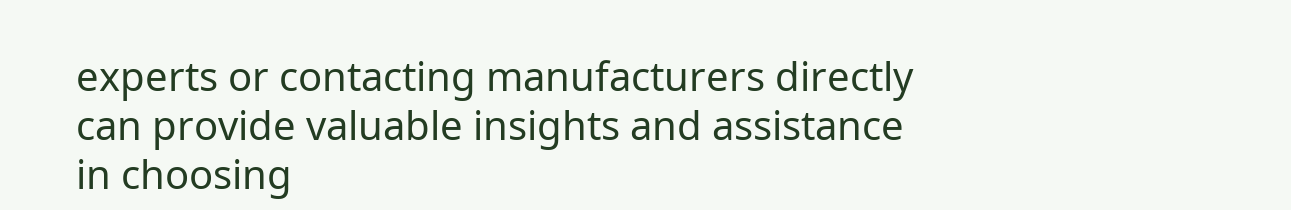experts or contacting manufacturers directly can provide valuable insights and assistance in choosing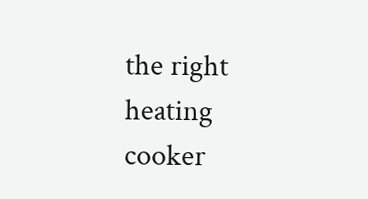the right heating cooker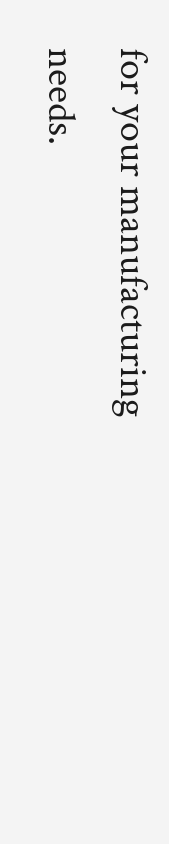for your manufacturing needs.